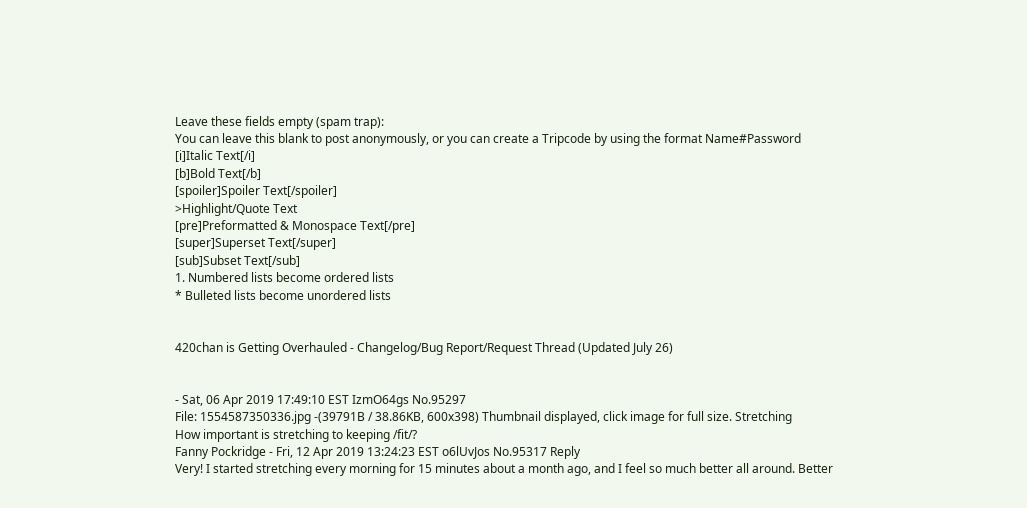Leave these fields empty (spam trap):
You can leave this blank to post anonymously, or you can create a Tripcode by using the format Name#Password
[i]Italic Text[/i]
[b]Bold Text[/b]
[spoiler]Spoiler Text[/spoiler]
>Highlight/Quote Text
[pre]Preformatted & Monospace Text[/pre]
[super]Superset Text[/super]
[sub]Subset Text[/sub]
1. Numbered lists become ordered lists
* Bulleted lists become unordered lists


420chan is Getting Overhauled - Changelog/Bug Report/Request Thread (Updated July 26)


- Sat, 06 Apr 2019 17:49:10 EST IzmO64gs No.95297
File: 1554587350336.jpg -(39791B / 38.86KB, 600x398) Thumbnail displayed, click image for full size. Stretching
How important is stretching to keeping /fit/?
Fanny Pockridge - Fri, 12 Apr 2019 13:24:23 EST o6lUvJos No.95317 Reply
Very! I started stretching every morning for 15 minutes about a month ago, and I feel so much better all around. Better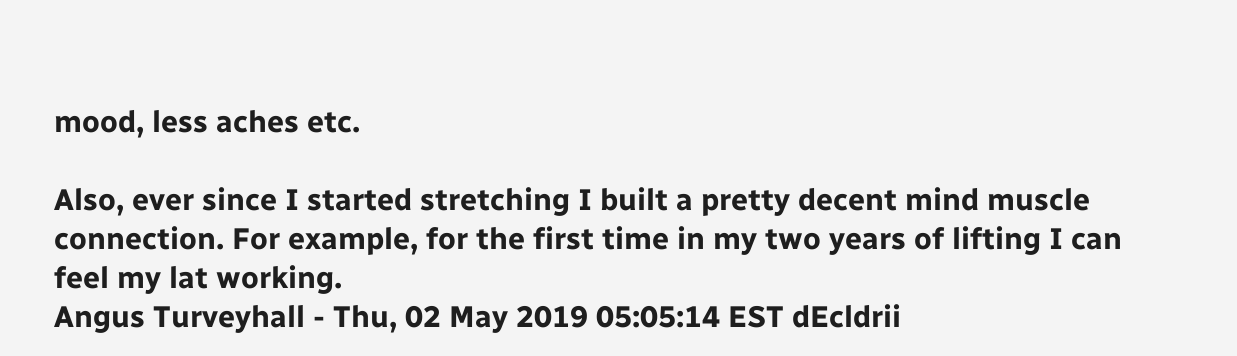mood, less aches etc.

Also, ever since I started stretching I built a pretty decent mind muscle connection. For example, for the first time in my two years of lifting I can feel my lat working.
Angus Turveyhall - Thu, 02 May 2019 05:05:14 EST dEcldrii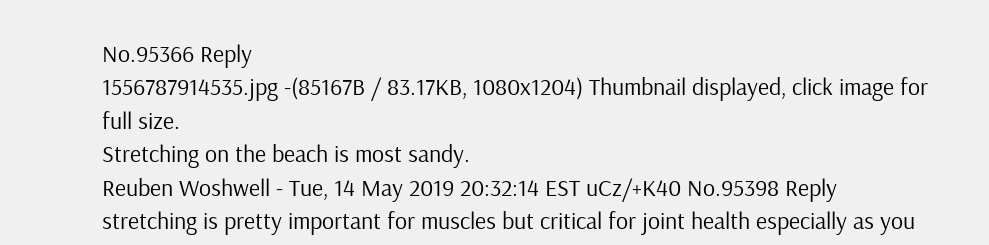No.95366 Reply
1556787914535.jpg -(85167B / 83.17KB, 1080x1204) Thumbnail displayed, click image for full size.
Stretching on the beach is most sandy.
Reuben Woshwell - Tue, 14 May 2019 20:32:14 EST uCz/+K40 No.95398 Reply
stretching is pretty important for muscles but critical for joint health especially as you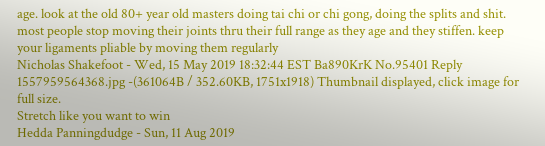age. look at the old 80+ year old masters doing tai chi or chi gong, doing the splits and shit. most people stop moving their joints thru their full range as they age and they stiffen. keep your ligaments pliable by moving them regularly
Nicholas Shakefoot - Wed, 15 May 2019 18:32:44 EST Ba890KrK No.95401 Reply
1557959564368.jpg -(361064B / 352.60KB, 1751x1918) Thumbnail displayed, click image for full size.
Stretch like you want to win
Hedda Panningdudge - Sun, 11 Aug 2019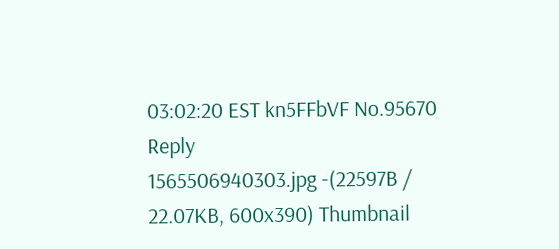03:02:20 EST kn5FFbVF No.95670 Reply
1565506940303.jpg -(22597B / 22.07KB, 600x390) Thumbnail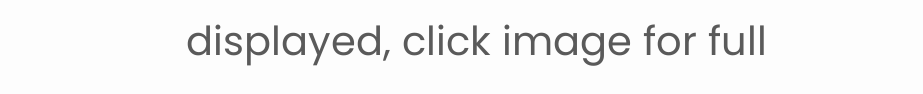displayed, click image for full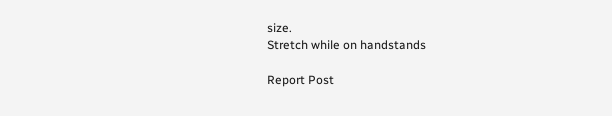size.
Stretch while on handstands

Report Post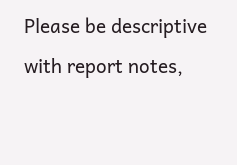Please be descriptive with report notes,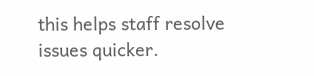this helps staff resolve issues quicker.